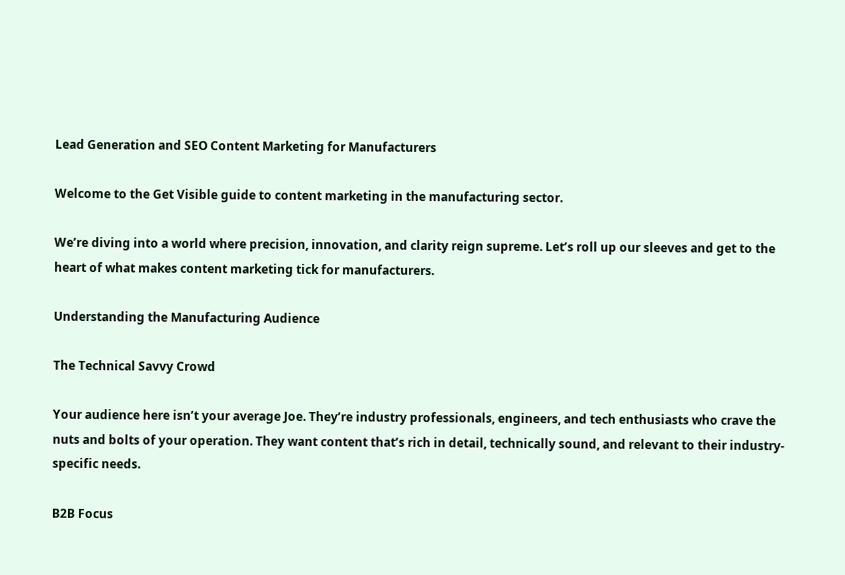Lead Generation and SEO Content Marketing for Manufacturers

Welcome to the Get Visible guide to content marketing in the manufacturing sector.

We’re diving into a world where precision, innovation, and clarity reign supreme. Let’s roll up our sleeves and get to the heart of what makes content marketing tick for manufacturers.

Understanding the Manufacturing Audience

The Technical Savvy Crowd

Your audience here isn’t your average Joe. They’re industry professionals, engineers, and tech enthusiasts who crave the nuts and bolts of your operation. They want content that’s rich in detail, technically sound, and relevant to their industry-specific needs.

B2B Focus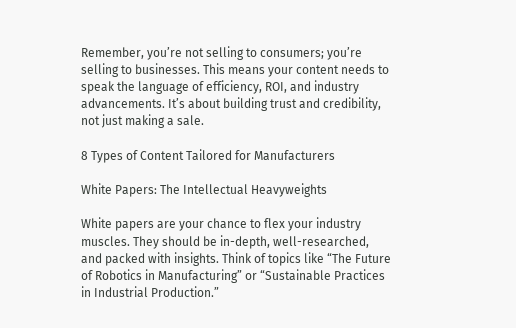Remember, you’re not selling to consumers; you’re selling to businesses. This means your content needs to speak the language of efficiency, ROI, and industry advancements. It’s about building trust and credibility, not just making a sale.

8 Types of Content Tailored for Manufacturers

White Papers: The Intellectual Heavyweights

White papers are your chance to flex your industry muscles. They should be in-depth, well-researched, and packed with insights. Think of topics like “The Future of Robotics in Manufacturing” or “Sustainable Practices in Industrial Production.”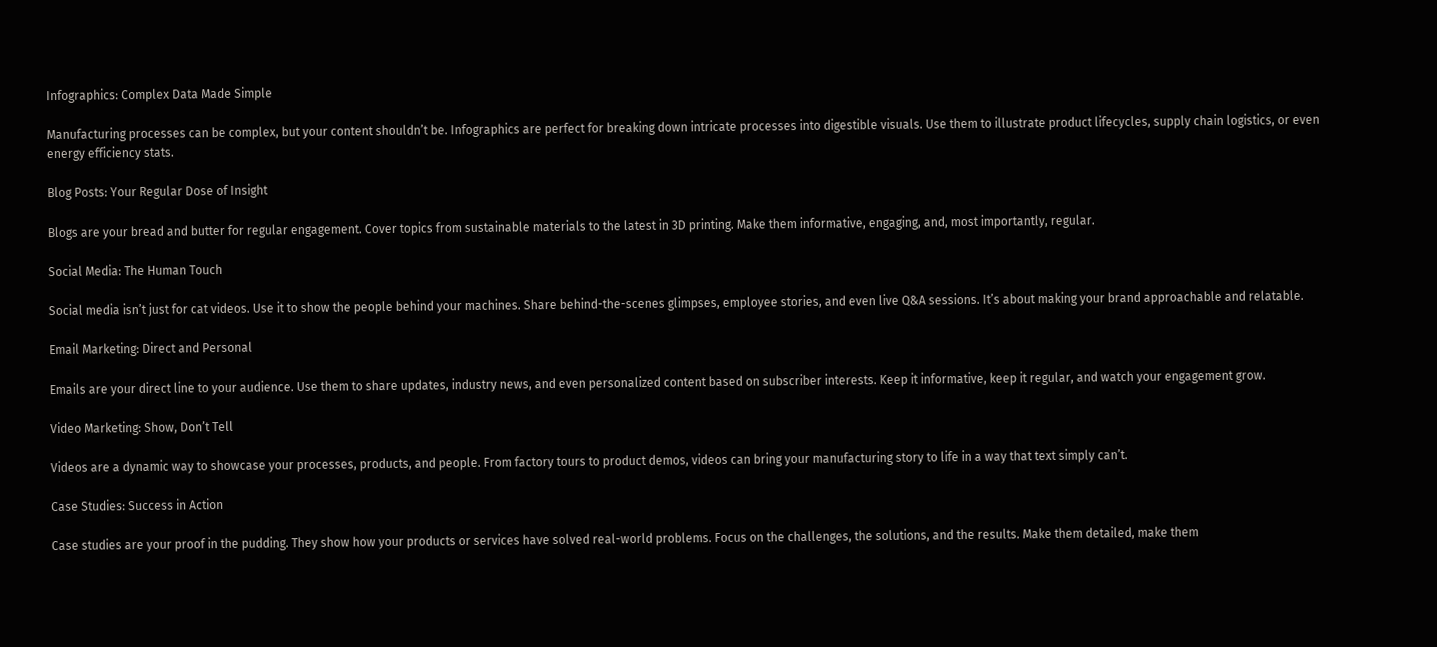Infographics: Complex Data Made Simple

Manufacturing processes can be complex, but your content shouldn’t be. Infographics are perfect for breaking down intricate processes into digestible visuals. Use them to illustrate product lifecycles, supply chain logistics, or even energy efficiency stats.

Blog Posts: Your Regular Dose of Insight

Blogs are your bread and butter for regular engagement. Cover topics from sustainable materials to the latest in 3D printing. Make them informative, engaging, and, most importantly, regular.

Social Media: The Human Touch

Social media isn’t just for cat videos. Use it to show the people behind your machines. Share behind-the-scenes glimpses, employee stories, and even live Q&A sessions. It’s about making your brand approachable and relatable.

Email Marketing: Direct and Personal

Emails are your direct line to your audience. Use them to share updates, industry news, and even personalized content based on subscriber interests. Keep it informative, keep it regular, and watch your engagement grow.

Video Marketing: Show, Don’t Tell

Videos are a dynamic way to showcase your processes, products, and people. From factory tours to product demos, videos can bring your manufacturing story to life in a way that text simply can’t.

Case Studies: Success in Action

Case studies are your proof in the pudding. They show how your products or services have solved real-world problems. Focus on the challenges, the solutions, and the results. Make them detailed, make them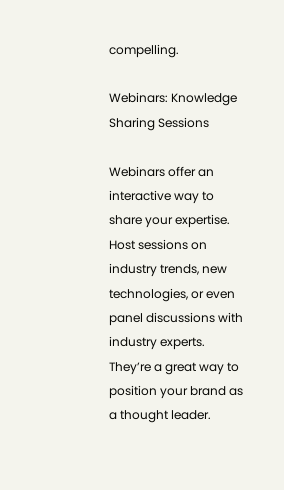compelling.

Webinars: Knowledge Sharing Sessions

Webinars offer an interactive way to share your expertise. Host sessions on industry trends, new technologies, or even panel discussions with industry experts. They’re a great way to position your brand as a thought leader.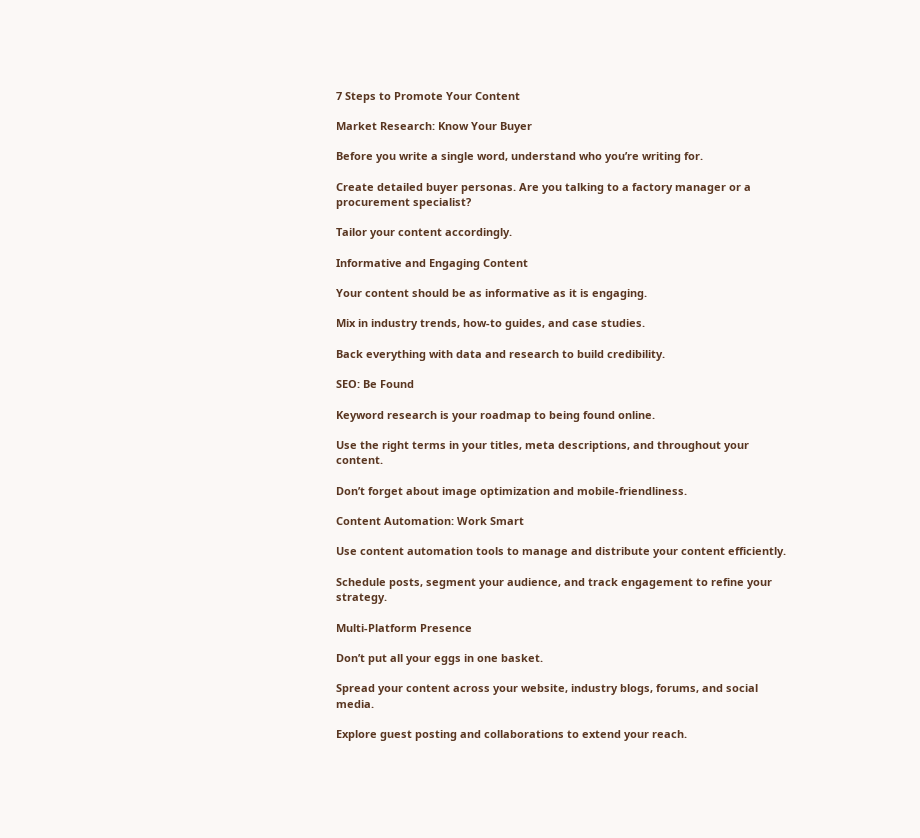7 Steps to Promote Your Content

Market Research: Know Your Buyer

Before you write a single word, understand who you’re writing for.

Create detailed buyer personas. Are you talking to a factory manager or a procurement specialist?

Tailor your content accordingly.

Informative and Engaging Content

Your content should be as informative as it is engaging.

Mix in industry trends, how-to guides, and case studies.

Back everything with data and research to build credibility.

SEO: Be Found

Keyword research is your roadmap to being found online.

Use the right terms in your titles, meta descriptions, and throughout your content.

Don’t forget about image optimization and mobile-friendliness.

Content Automation: Work Smart

Use content automation tools to manage and distribute your content efficiently.

Schedule posts, segment your audience, and track engagement to refine your strategy.

Multi-Platform Presence

Don’t put all your eggs in one basket.

Spread your content across your website, industry blogs, forums, and social media.

Explore guest posting and collaborations to extend your reach.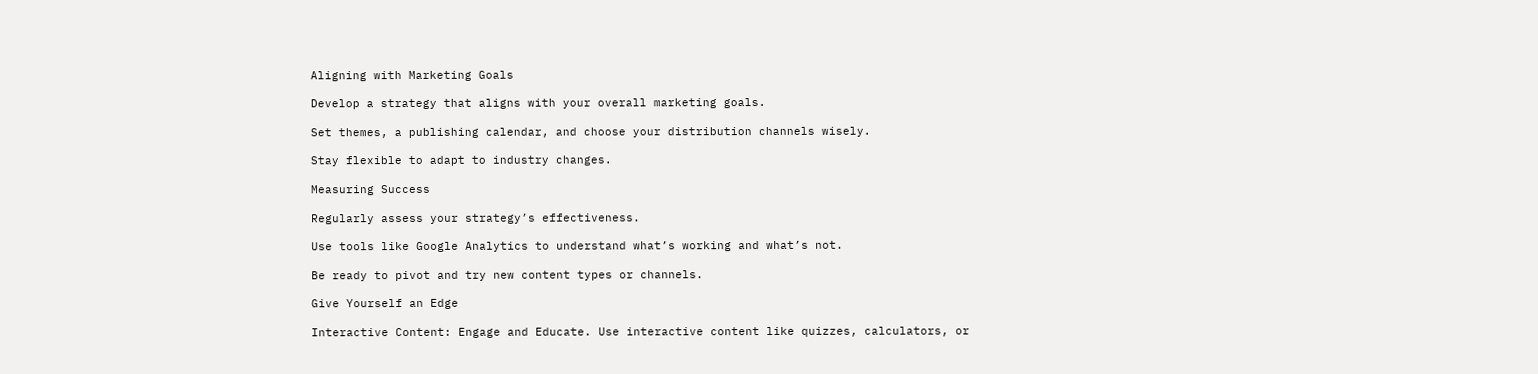Aligning with Marketing Goals

Develop a strategy that aligns with your overall marketing goals.

Set themes, a publishing calendar, and choose your distribution channels wisely.

Stay flexible to adapt to industry changes.

Measuring Success

Regularly assess your strategy’s effectiveness.

Use tools like Google Analytics to understand what’s working and what’s not.

Be ready to pivot and try new content types or channels.

Give Yourself an Edge

Interactive Content: Engage and Educate. Use interactive content like quizzes, calculators, or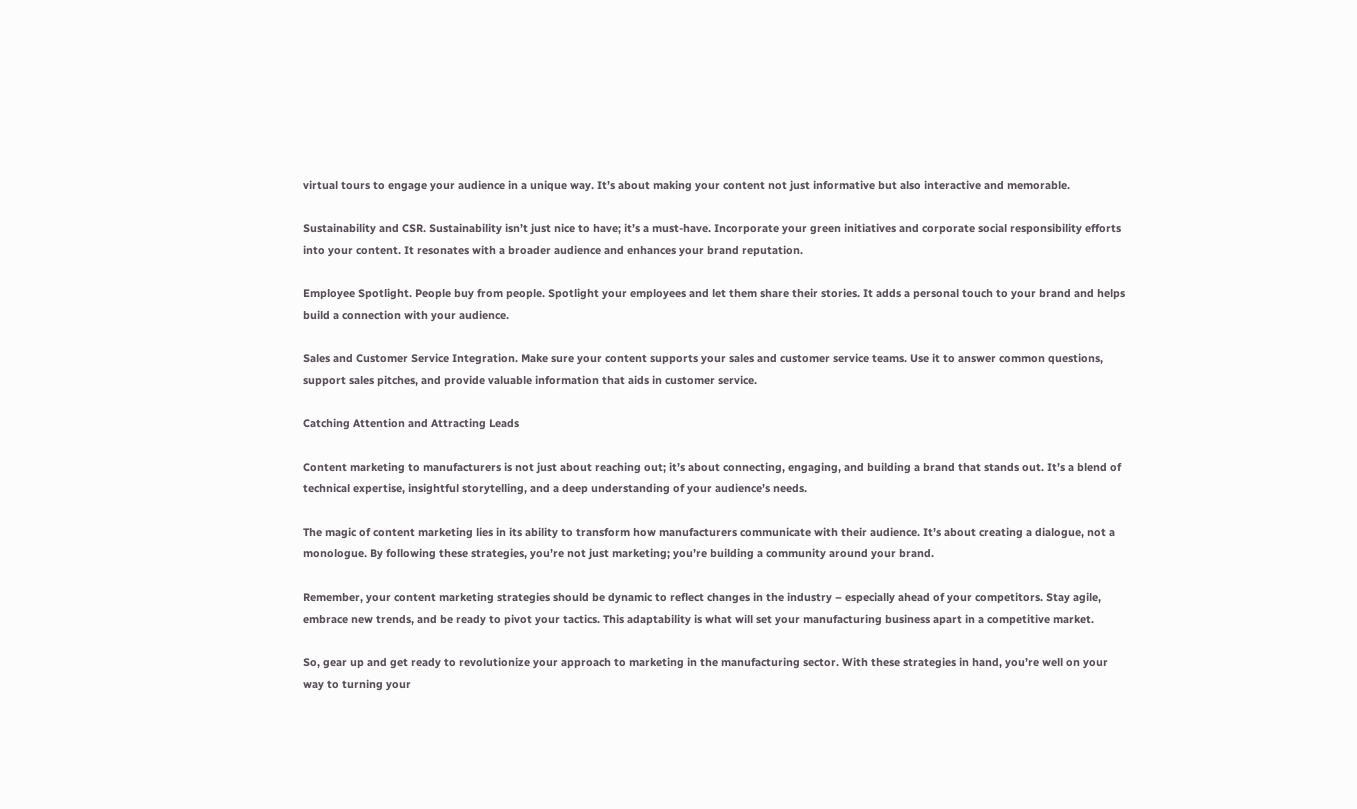virtual tours to engage your audience in a unique way. It’s about making your content not just informative but also interactive and memorable.

Sustainability and CSR. Sustainability isn’t just nice to have; it’s a must-have. Incorporate your green initiatives and corporate social responsibility efforts into your content. It resonates with a broader audience and enhances your brand reputation.

Employee Spotlight. People buy from people. Spotlight your employees and let them share their stories. It adds a personal touch to your brand and helps build a connection with your audience.

Sales and Customer Service Integration. Make sure your content supports your sales and customer service teams. Use it to answer common questions, support sales pitches, and provide valuable information that aids in customer service.

Catching Attention and Attracting Leads

Content marketing to manufacturers is not just about reaching out; it’s about connecting, engaging, and building a brand that stands out. It’s a blend of technical expertise, insightful storytelling, and a deep understanding of your audience’s needs.

The magic of content marketing lies in its ability to transform how manufacturers communicate with their audience. It’s about creating a dialogue, not a monologue. By following these strategies, you’re not just marketing; you’re building a community around your brand.

Remember, your content marketing strategies should be dynamic to reflect changes in the industry – especially ahead of your competitors. Stay agile, embrace new trends, and be ready to pivot your tactics. This adaptability is what will set your manufacturing business apart in a competitive market.

So, gear up and get ready to revolutionize your approach to marketing in the manufacturing sector. With these strategies in hand, you’re well on your way to turning your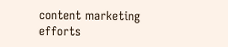content marketing efforts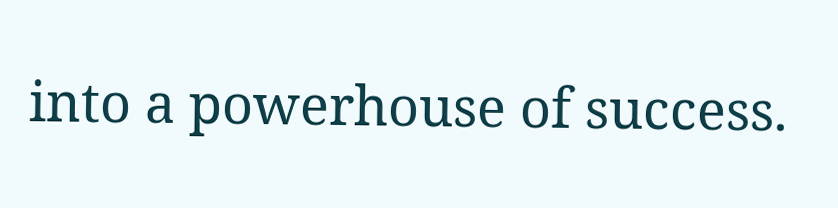into a powerhouse of success.